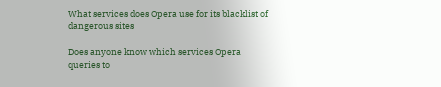What services does Opera use for its blacklist of dangerous sites

Does anyone know which services Opera queries to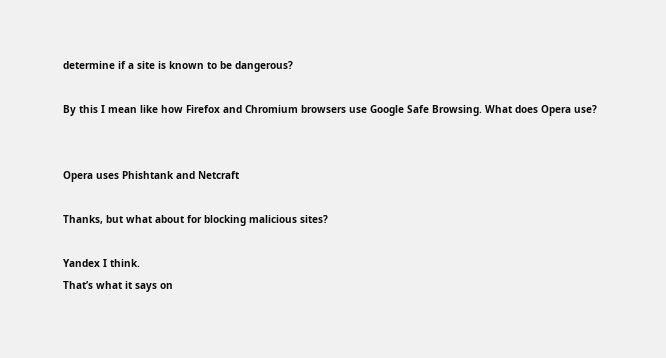determine if a site is known to be dangerous?

By this I mean like how Firefox and Chromium browsers use Google Safe Browsing. What does Opera use?


Opera uses Phishtank and Netcraft

Thanks, but what about for blocking malicious sites?

Yandex I think.
That’s what it says on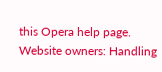this Opera help page. Website owners: Handling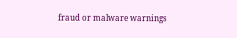fraud or malware warnings